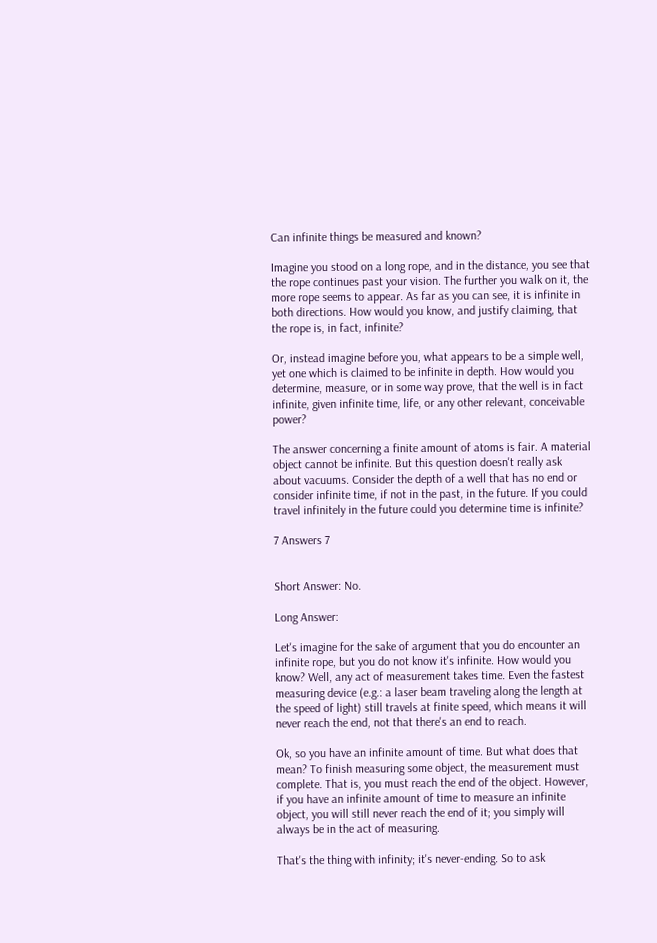Can infinite things be measured and known?

Imagine you stood on a long rope, and in the distance, you see that the rope continues past your vision. The further you walk on it, the more rope seems to appear. As far as you can see, it is infinite in both directions. How would you know, and justify claiming, that the rope is, in fact, infinite?

Or, instead imagine before you, what appears to be a simple well, yet one which is claimed to be infinite in depth. How would you determine, measure, or in some way prove, that the well is in fact infinite, given infinite time, life, or any other relevant, conceivable power?

The answer concerning a finite amount of atoms is fair. A material object cannot be infinite. But this question doesn't really ask about vacuums. Consider the depth of a well that has no end or consider infinite time, if not in the past, in the future. If you could travel infinitely in the future could you determine time is infinite?

7 Answers 7


Short Answer: No.

Long Answer:

Let's imagine for the sake of argument that you do encounter an infinite rope, but you do not know it's infinite. How would you know? Well, any act of measurement takes time. Even the fastest measuring device (e.g.: a laser beam traveling along the length at the speed of light) still travels at finite speed, which means it will never reach the end, not that there's an end to reach.

Ok, so you have an infinite amount of time. But what does that mean? To finish measuring some object, the measurement must complete. That is, you must reach the end of the object. However, if you have an infinite amount of time to measure an infinite object, you will still never reach the end of it; you simply will always be in the act of measuring.

That's the thing with infinity; it's never-ending. So to ask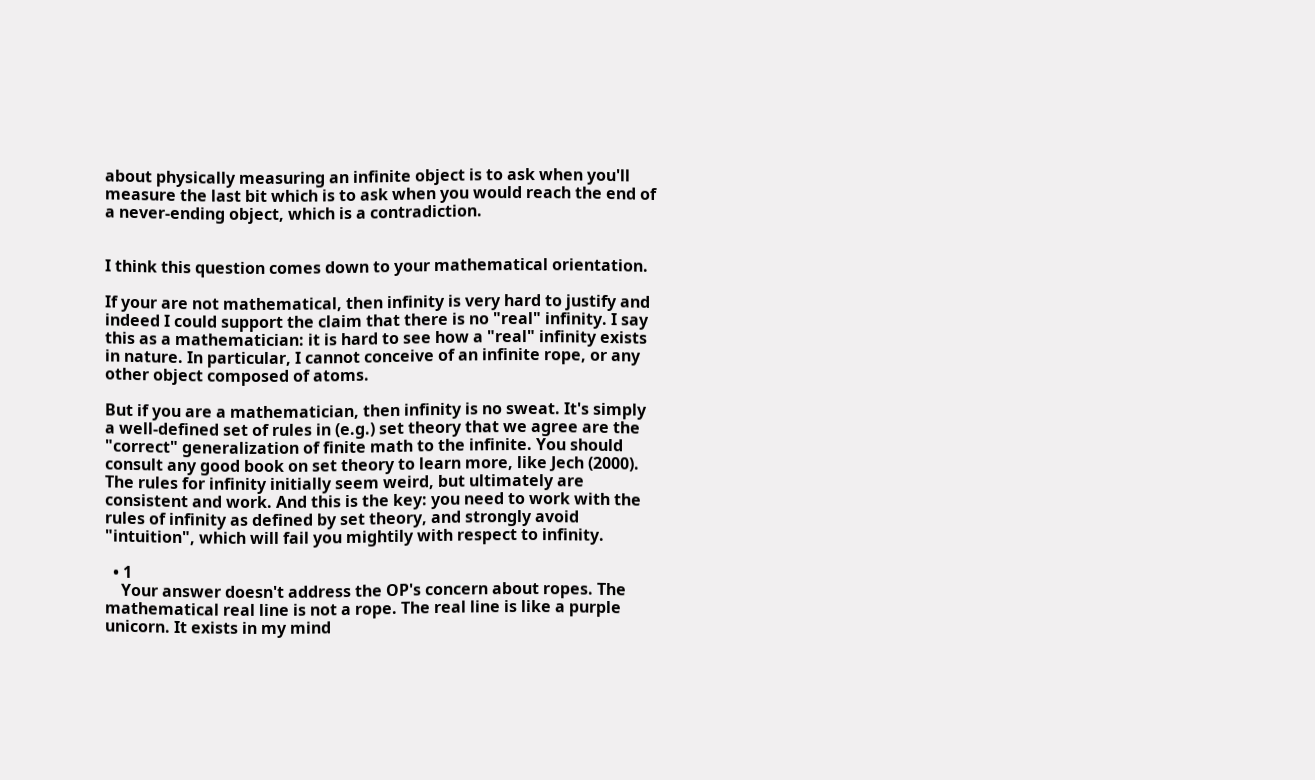about physically measuring an infinite object is to ask when you'll measure the last bit which is to ask when you would reach the end of a never-ending object, which is a contradiction.


I think this question comes down to your mathematical orientation.

If your are not mathematical, then infinity is very hard to justify and indeed I could support the claim that there is no "real" infinity. I say this as a mathematician: it is hard to see how a "real" infinity exists in nature. In particular, I cannot conceive of an infinite rope, or any other object composed of atoms.

But if you are a mathematician, then infinity is no sweat. It's simply a well-defined set of rules in (e.g.) set theory that we agree are the "correct" generalization of finite math to the infinite. You should consult any good book on set theory to learn more, like Jech (2000). The rules for infinity initially seem weird, but ultimately are consistent and work. And this is the key: you need to work with the rules of infinity as defined by set theory, and strongly avoid "intuition", which will fail you mightily with respect to infinity.

  • 1
    Your answer doesn't address the OP's concern about ropes. The mathematical real line is not a rope. The real line is like a purple unicorn. It exists in my mind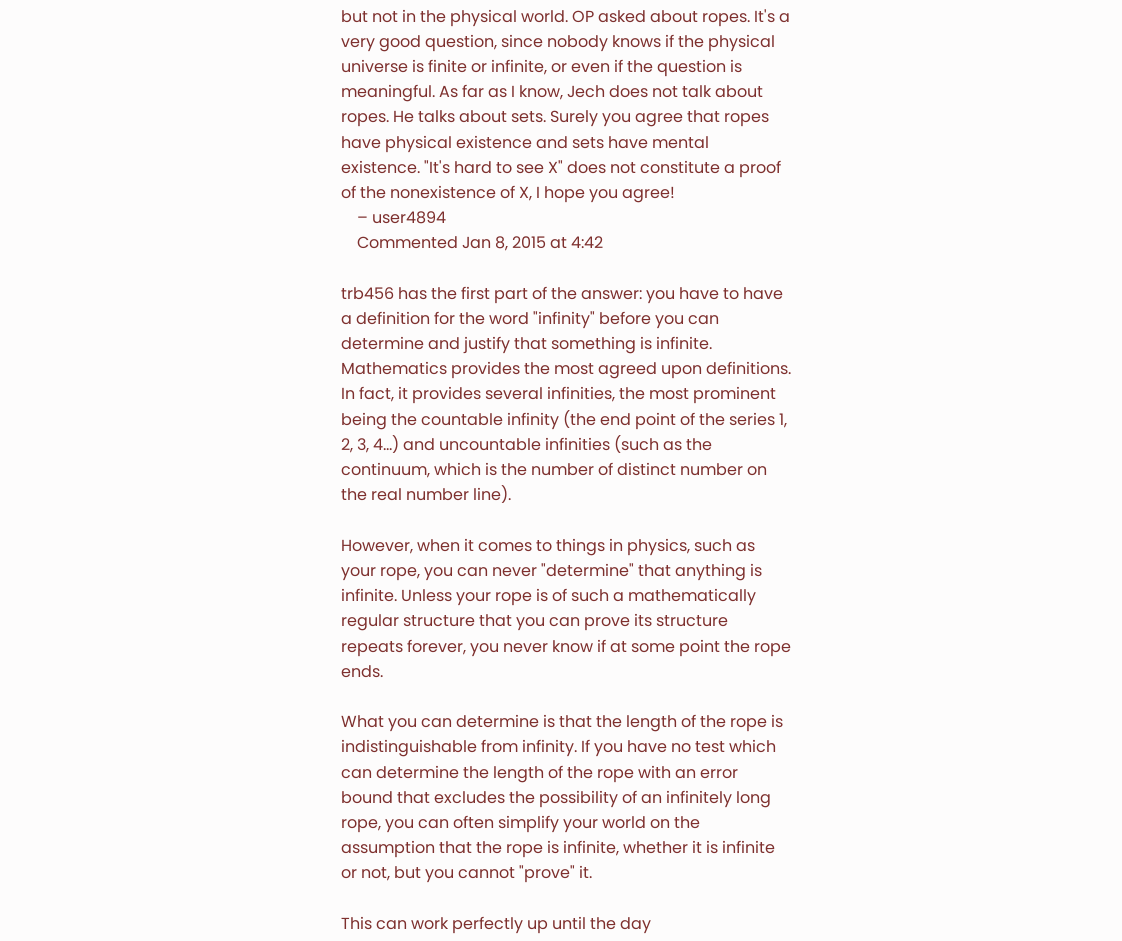but not in the physical world. OP asked about ropes. It's a very good question, since nobody knows if the physical universe is finite or infinite, or even if the question is meaningful. As far as I know, Jech does not talk about ropes. He talks about sets. Surely you agree that ropes have physical existence and sets have mental existence. "It's hard to see X" does not constitute a proof of the nonexistence of X, I hope you agree!
    – user4894
    Commented Jan 8, 2015 at 4:42

trb456 has the first part of the answer: you have to have a definition for the word "infinity" before you can determine and justify that something is infinite. Mathematics provides the most agreed upon definitions. In fact, it provides several infinities, the most prominent being the countable infinity (the end point of the series 1, 2, 3, 4...) and uncountable infinities (such as the continuum, which is the number of distinct number on the real number line).

However, when it comes to things in physics, such as your rope, you can never "determine" that anything is infinite. Unless your rope is of such a mathematically regular structure that you can prove its structure repeats forever, you never know if at some point the rope ends.

What you can determine is that the length of the rope is indistinguishable from infinity. If you have no test which can determine the length of the rope with an error bound that excludes the possibility of an infinitely long rope, you can often simplify your world on the assumption that the rope is infinite, whether it is infinite or not, but you cannot "prove" it.

This can work perfectly up until the day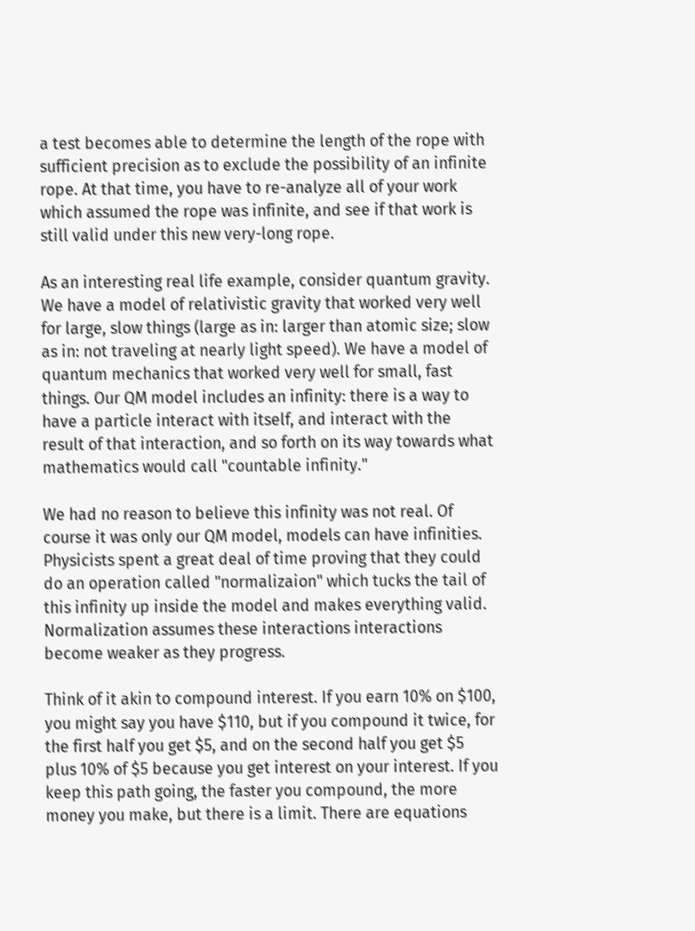a test becomes able to determine the length of the rope with sufficient precision as to exclude the possibility of an infinite rope. At that time, you have to re-analyze all of your work which assumed the rope was infinite, and see if that work is still valid under this new very-long rope.

As an interesting real life example, consider quantum gravity. We have a model of relativistic gravity that worked very well for large, slow things (large as in: larger than atomic size; slow as in: not traveling at nearly light speed). We have a model of quantum mechanics that worked very well for small, fast things. Our QM model includes an infinity: there is a way to have a particle interact with itself, and interact with the result of that interaction, and so forth on its way towards what mathematics would call "countable infinity."

We had no reason to believe this infinity was not real. Of course it was only our QM model, models can have infinities. Physicists spent a great deal of time proving that they could do an operation called "normalizaion" which tucks the tail of this infinity up inside the model and makes everything valid. Normalization assumes these interactions interactions become weaker as they progress.

Think of it akin to compound interest. If you earn 10% on $100, you might say you have $110, but if you compound it twice, for the first half you get $5, and on the second half you get $5 plus 10% of $5 because you get interest on your interest. If you keep this path going, the faster you compound, the more money you make, but there is a limit. There are equations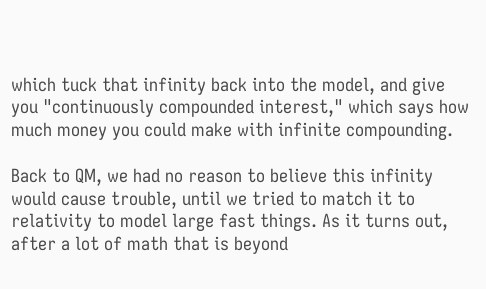which tuck that infinity back into the model, and give you "continuously compounded interest," which says how much money you could make with infinite compounding.

Back to QM, we had no reason to believe this infinity would cause trouble, until we tried to match it to relativity to model large fast things. As it turns out, after a lot of math that is beyond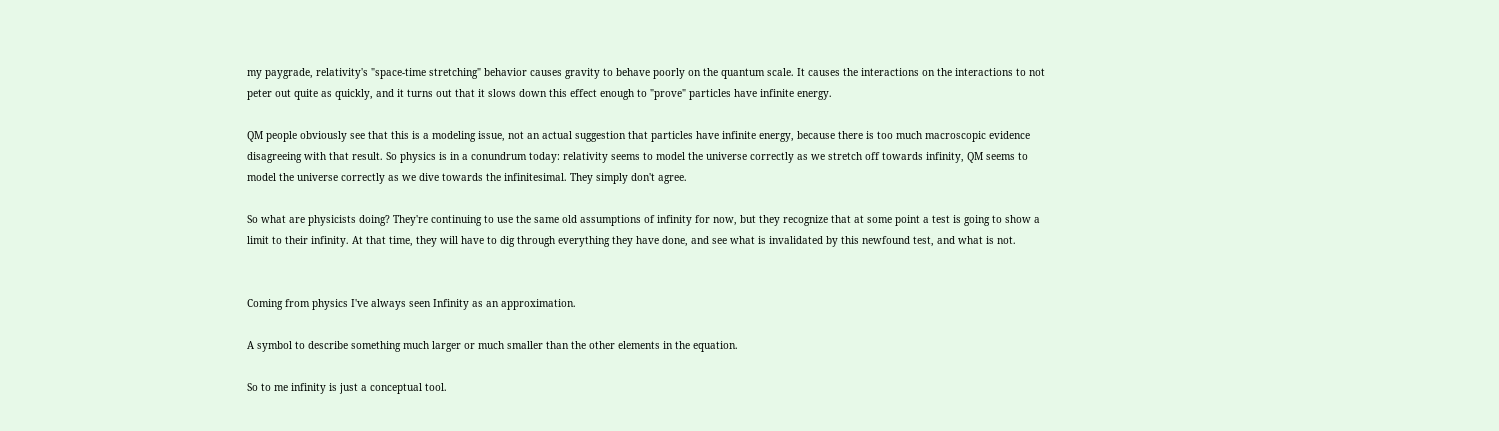my paygrade, relativity's "space-time stretching" behavior causes gravity to behave poorly on the quantum scale. It causes the interactions on the interactions to not peter out quite as quickly, and it turns out that it slows down this effect enough to "prove" particles have infinite energy.

QM people obviously see that this is a modeling issue, not an actual suggestion that particles have infinite energy, because there is too much macroscopic evidence disagreeing with that result. So physics is in a conundrum today: relativity seems to model the universe correctly as we stretch off towards infinity, QM seems to model the universe correctly as we dive towards the infinitesimal. They simply don't agree.

So what are physicists doing? They're continuing to use the same old assumptions of infinity for now, but they recognize that at some point a test is going to show a limit to their infinity. At that time, they will have to dig through everything they have done, and see what is invalidated by this newfound test, and what is not.


Coming from physics I've always seen Infinity as an approximation.

A symbol to describe something much larger or much smaller than the other elements in the equation.

So to me infinity is just a conceptual tool.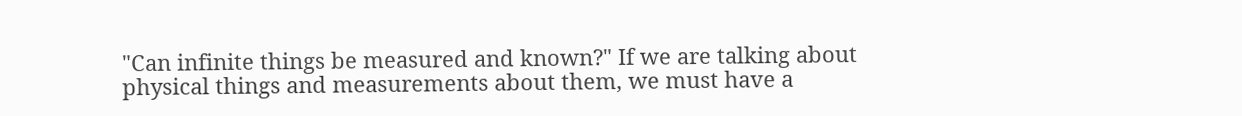"Can infinite things be measured and known?" If we are talking about physical things and measurements about them, we must have a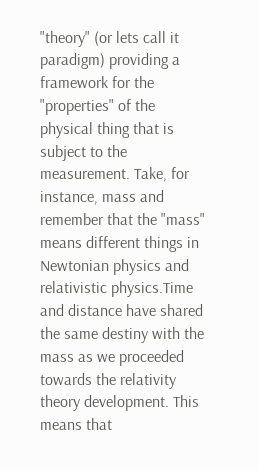"theory" (or lets call it paradigm) providing a framework for the "properties" of the physical thing that is subject to the measurement. Take, for instance, mass and remember that the "mass" means different things in Newtonian physics and relativistic physics.Time and distance have shared the same destiny with the mass as we proceeded towards the relativity theory development. This means that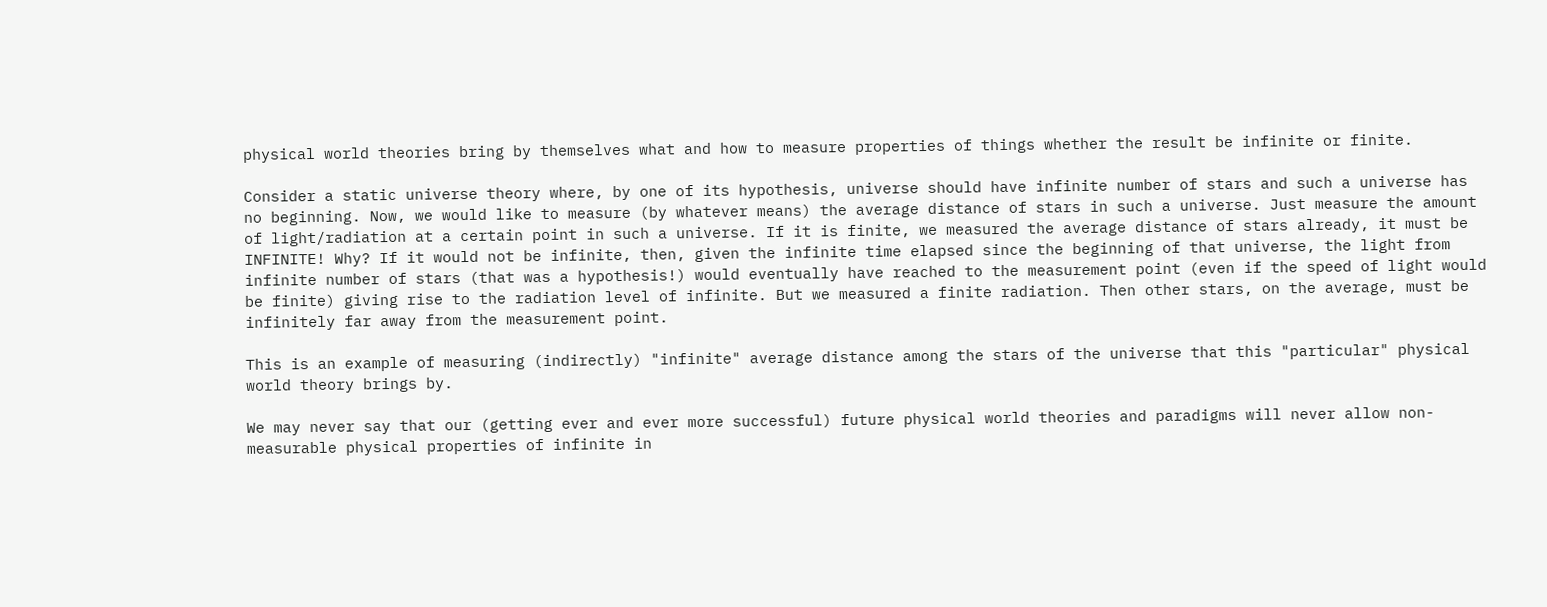physical world theories bring by themselves what and how to measure properties of things whether the result be infinite or finite.

Consider a static universe theory where, by one of its hypothesis, universe should have infinite number of stars and such a universe has no beginning. Now, we would like to measure (by whatever means) the average distance of stars in such a universe. Just measure the amount of light/radiation at a certain point in such a universe. If it is finite, we measured the average distance of stars already, it must be INFINITE! Why? If it would not be infinite, then, given the infinite time elapsed since the beginning of that universe, the light from infinite number of stars (that was a hypothesis!) would eventually have reached to the measurement point (even if the speed of light would be finite) giving rise to the radiation level of infinite. But we measured a finite radiation. Then other stars, on the average, must be infinitely far away from the measurement point.

This is an example of measuring (indirectly) "infinite" average distance among the stars of the universe that this "particular" physical world theory brings by.

We may never say that our (getting ever and ever more successful) future physical world theories and paradigms will never allow non-measurable physical properties of infinite in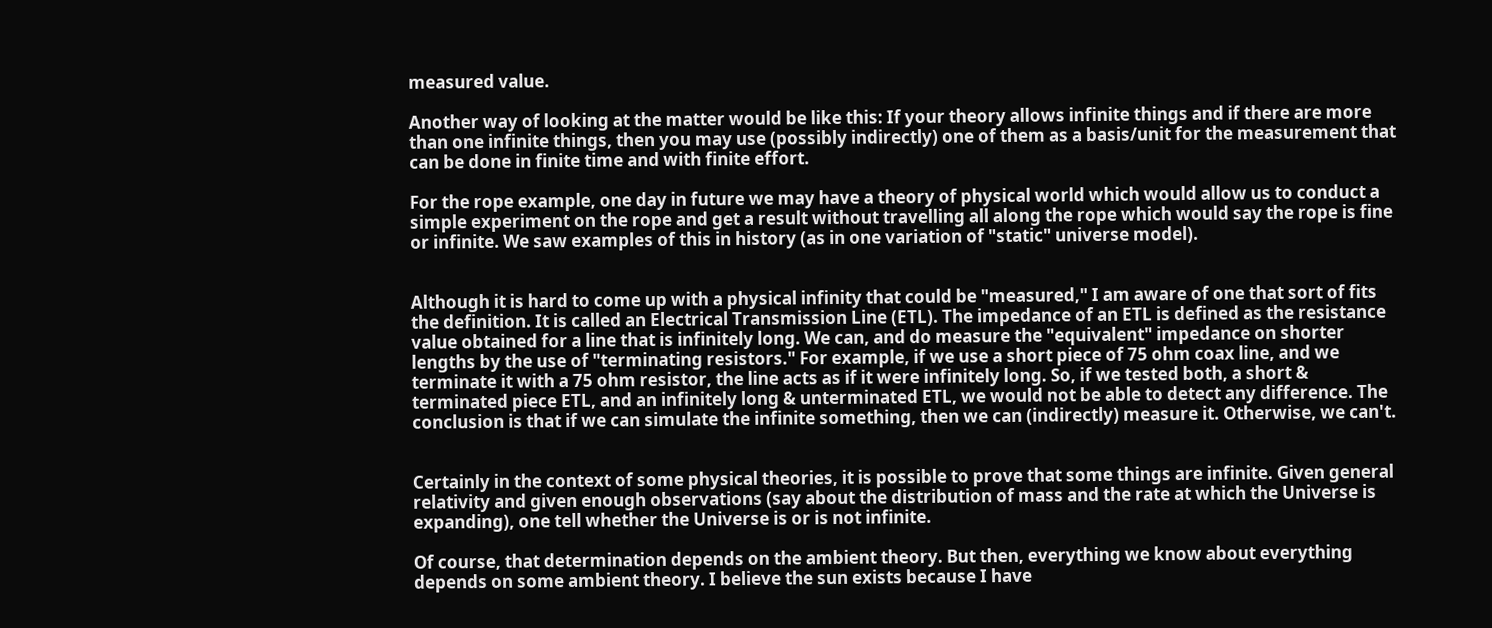measured value.

Another way of looking at the matter would be like this: If your theory allows infinite things and if there are more than one infinite things, then you may use (possibly indirectly) one of them as a basis/unit for the measurement that can be done in finite time and with finite effort.

For the rope example, one day in future we may have a theory of physical world which would allow us to conduct a simple experiment on the rope and get a result without travelling all along the rope which would say the rope is fine or infinite. We saw examples of this in history (as in one variation of "static" universe model).


Although it is hard to come up with a physical infinity that could be "measured," I am aware of one that sort of fits the definition. It is called an Electrical Transmission Line (ETL). The impedance of an ETL is defined as the resistance value obtained for a line that is infinitely long. We can, and do measure the "equivalent" impedance on shorter lengths by the use of "terminating resistors." For example, if we use a short piece of 75 ohm coax line, and we terminate it with a 75 ohm resistor, the line acts as if it were infinitely long. So, if we tested both, a short & terminated piece ETL, and an infinitely long & unterminated ETL, we would not be able to detect any difference. The conclusion is that if we can simulate the infinite something, then we can (indirectly) measure it. Otherwise, we can't.


Certainly in the context of some physical theories, it is possible to prove that some things are infinite. Given general relativity and given enough observations (say about the distribution of mass and the rate at which the Universe is expanding), one tell whether the Universe is or is not infinite.

Of course, that determination depends on the ambient theory. But then, everything we know about everything depends on some ambient theory. I believe the sun exists because I have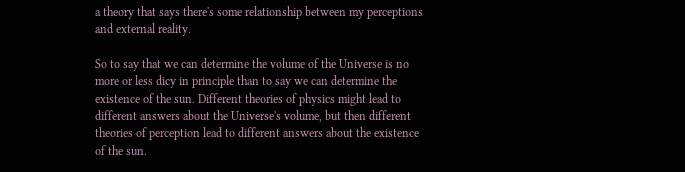a theory that says there's some relationship between my perceptions and external reality.

So to say that we can determine the volume of the Universe is no more or less dicy in principle than to say we can determine the existence of the sun. Different theories of physics might lead to different answers about the Universe's volume, but then different theories of perception lead to different answers about the existence of the sun.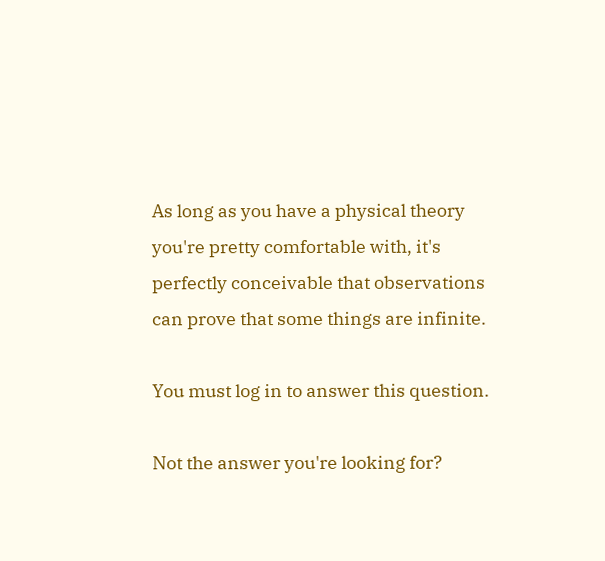As long as you have a physical theory you're pretty comfortable with, it's perfectly conceivable that observations can prove that some things are infinite.

You must log in to answer this question.

Not the answer you're looking for?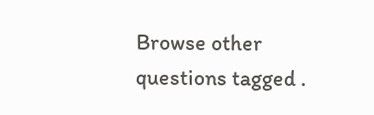Browse other questions tagged .